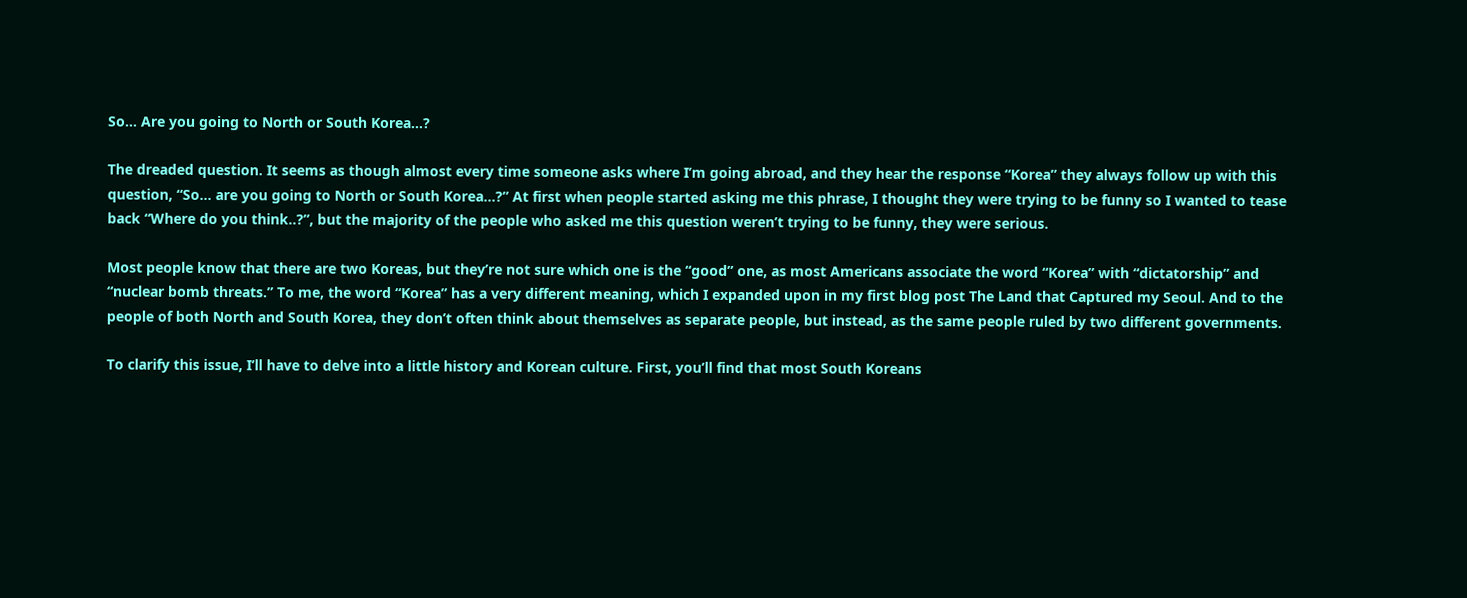So… Are you going to North or South Korea…?

The dreaded question. It seems as though almost every time someone asks where I’m going abroad, and they hear the response “Korea” they always follow up with this question, “So… are you going to North or South Korea…?” At first when people started asking me this phrase, I thought they were trying to be funny so I wanted to tease back “Where do you think..?”, but the majority of the people who asked me this question weren’t trying to be funny, they were serious.

Most people know that there are two Koreas, but they’re not sure which one is the “good” one, as most Americans associate the word “Korea” with “dictatorship” and “nuclear bomb threats.” To me, the word “Korea” has a very different meaning, which I expanded upon in my first blog post The Land that Captured my Seoul. And to the people of both North and South Korea, they don’t often think about themselves as separate people, but instead, as the same people ruled by two different governments.

To clarify this issue, I’ll have to delve into a little history and Korean culture. First, you’ll find that most South Koreans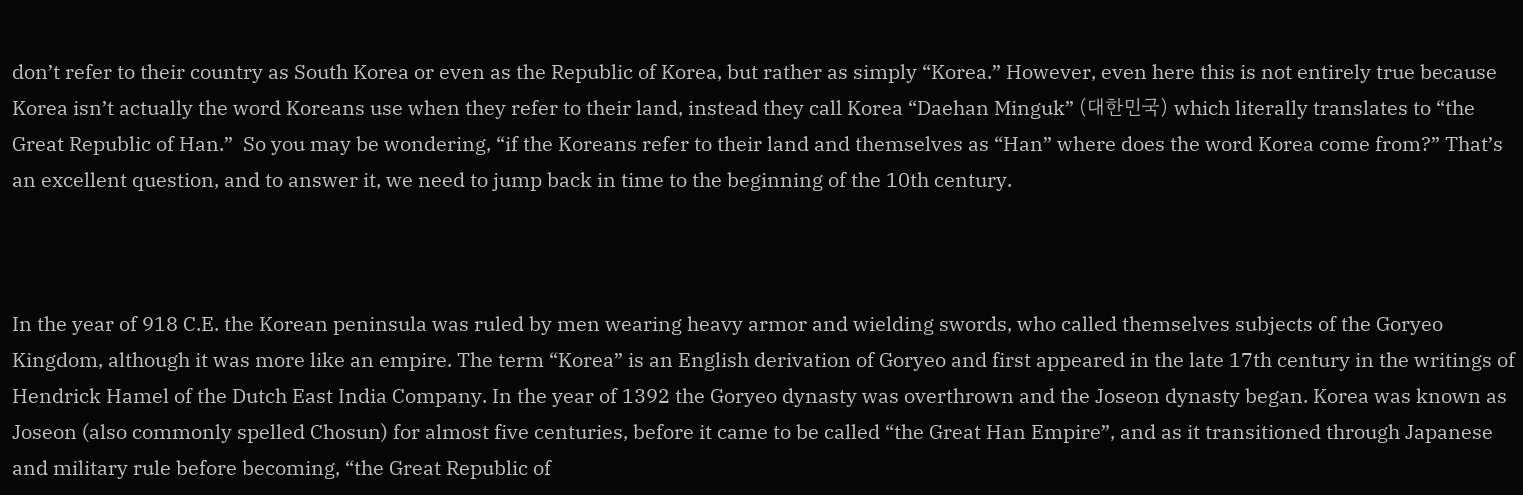don’t refer to their country as South Korea or even as the Republic of Korea, but rather as simply “Korea.” However, even here this is not entirely true because Korea isn’t actually the word Koreans use when they refer to their land, instead they call Korea “Daehan Minguk” (대한민국) which literally translates to “the Great Republic of Han.”  So you may be wondering, “if the Koreans refer to their land and themselves as “Han” where does the word Korea come from?” That’s an excellent question, and to answer it, we need to jump back in time to the beginning of the 10th century.



In the year of 918 C.E. the Korean peninsula was ruled by men wearing heavy armor and wielding swords, who called themselves subjects of the Goryeo Kingdom, although it was more like an empire. The term “Korea” is an English derivation of Goryeo and first appeared in the late 17th century in the writings of Hendrick Hamel of the Dutch East India Company. In the year of 1392 the Goryeo dynasty was overthrown and the Joseon dynasty began. Korea was known as Joseon (also commonly spelled Chosun) for almost five centuries, before it came to be called “the Great Han Empire”, and as it transitioned through Japanese and military rule before becoming, “the Great Republic of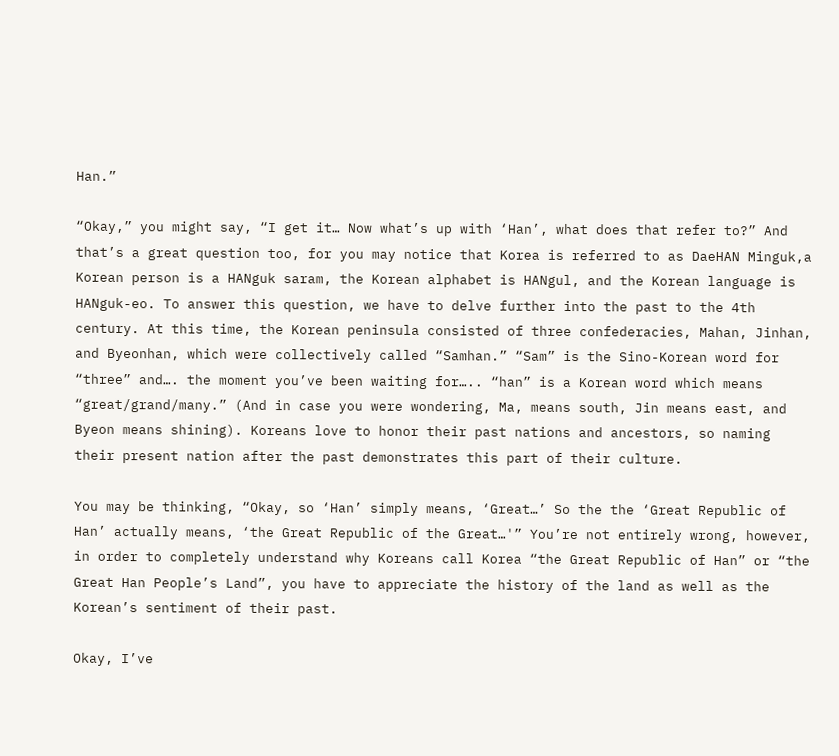Han.”

“Okay,” you might say, “I get it… Now what’s up with ‘Han’, what does that refer to?” And that’s a great question too, for you may notice that Korea is referred to as DaeHAN Minguk,a Korean person is a HANguk saram, the Korean alphabet is HANgul, and the Korean language is HANguk-eo. To answer this question, we have to delve further into the past to the 4th century. At this time, the Korean peninsula consisted of three confederacies, Mahan, Jinhan, and Byeonhan, which were collectively called “Samhan.” “Sam” is the Sino-Korean word for “three” and…. the moment you’ve been waiting for….. “han” is a Korean word which means “great/grand/many.” (And in case you were wondering, Ma, means south, Jin means east, and Byeon means shining). Koreans love to honor their past nations and ancestors, so naming their present nation after the past demonstrates this part of their culture.

You may be thinking, “Okay, so ‘Han’ simply means, ‘Great…’ So the the ‘Great Republic of Han’ actually means, ‘the Great Republic of the Great…'” You’re not entirely wrong, however, in order to completely understand why Koreans call Korea “the Great Republic of Han” or “the Great Han People’s Land”, you have to appreciate the history of the land as well as the Korean’s sentiment of their past.

Okay, I’ve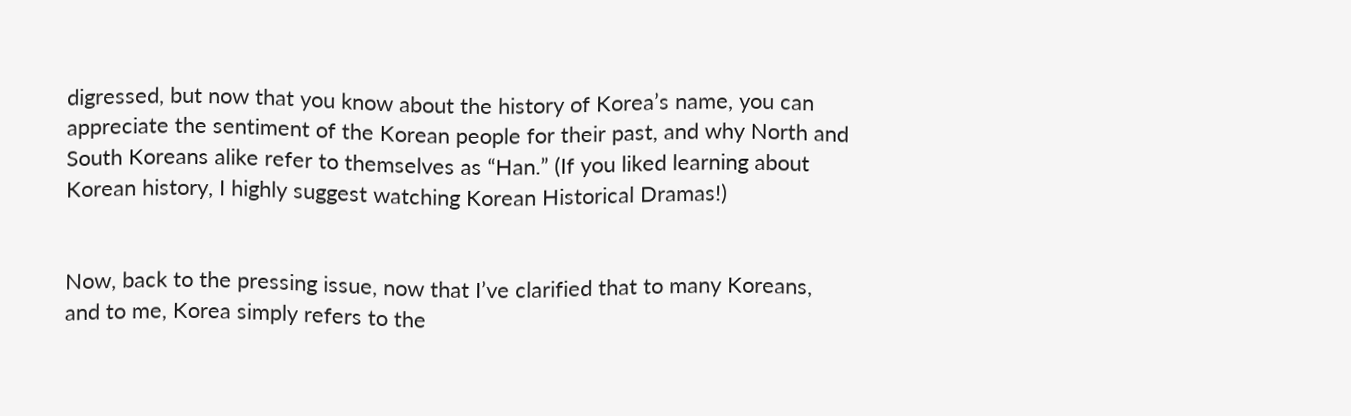digressed, but now that you know about the history of Korea’s name, you can appreciate the sentiment of the Korean people for their past, and why North and South Koreans alike refer to themselves as “Han.” (If you liked learning about Korean history, I highly suggest watching Korean Historical Dramas!)


Now, back to the pressing issue, now that I’ve clarified that to many Koreans, and to me, Korea simply refers to the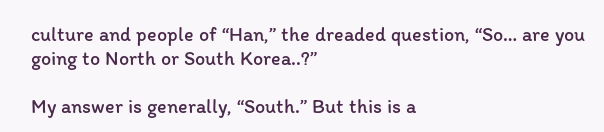culture and people of “Han,” the dreaded question, “So… are you going to North or South Korea..?”

My answer is generally, “South.” But this is a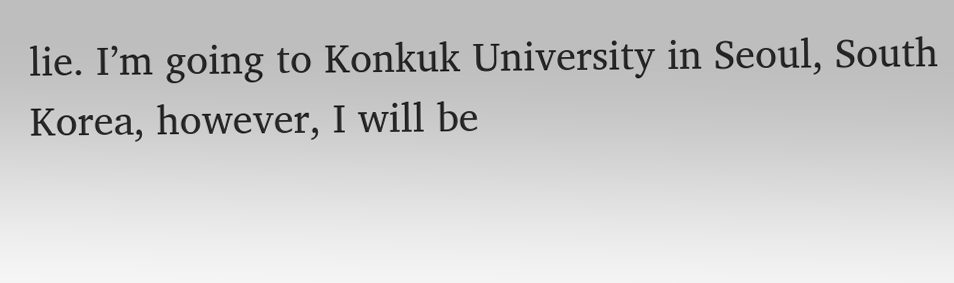lie. I’m going to Konkuk University in Seoul, South Korea, however, I will be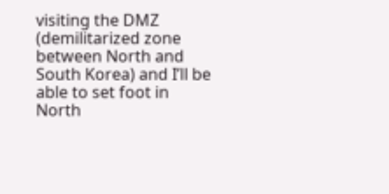visiting the DMZ (demilitarized zone between North and South Korea) and I’ll be able to set foot in North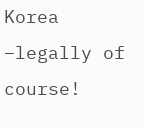Korea –legally of course!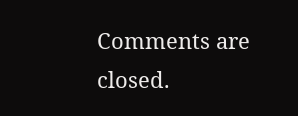Comments are closed.